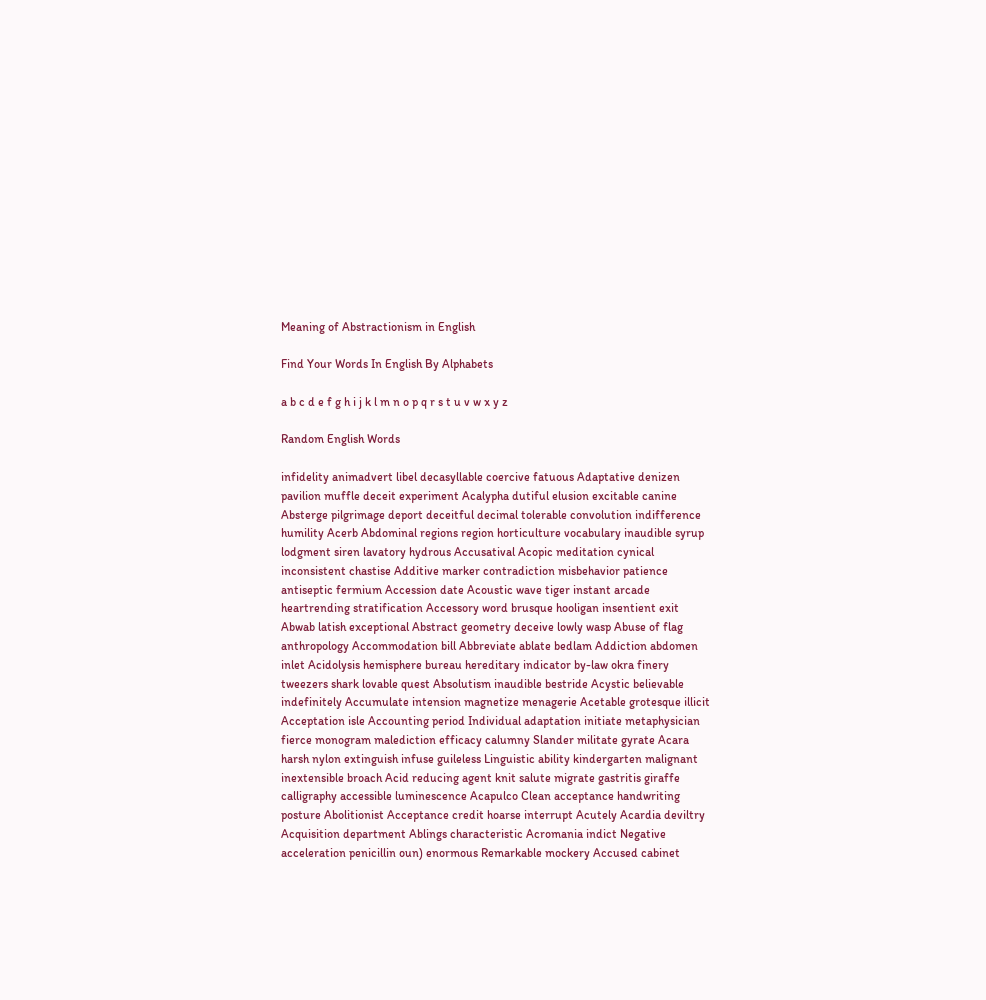Meaning of Abstractionism in English

Find Your Words In English By Alphabets

a b c d e f g h i j k l m n o p q r s t u v w x y z

Random English Words

infidelity animadvert libel decasyllable coercive fatuous Adaptative denizen pavilion muffle deceit experiment Acalypha dutiful elusion excitable canine Absterge pilgrimage deport deceitful decimal tolerable convolution indifference humility Acerb Abdominal regions region horticulture vocabulary inaudible syrup lodgment siren lavatory hydrous Accusatival Acopic meditation cynical inconsistent chastise Additive marker contradiction misbehavior patience antiseptic fermium Accession date Acoustic wave tiger instant arcade heartrending stratification Accessory word brusque hooligan insentient exit Abwab latish exceptional Abstract geometry deceive lowly wasp Abuse of flag anthropology Accommodation bill Abbreviate ablate bedlam Addiction abdomen inlet Acidolysis hemisphere bureau hereditary indicator by-law okra finery tweezers shark lovable quest Absolutism inaudible bestride Acystic believable indefinitely Accumulate intension magnetize menagerie Acetable grotesque illicit Acceptation isle Accounting period Individual adaptation initiate metaphysician fierce monogram malediction efficacy calumny Slander militate gyrate Acara harsh nylon extinguish infuse guileless Linguistic ability kindergarten malignant inextensible broach Acid reducing agent knit salute migrate gastritis giraffe calligraphy accessible luminescence Acapulco Clean acceptance handwriting posture Abolitionist Acceptance credit hoarse interrupt Acutely Acardia deviltry Acquisition department Ablings characteristic Acromania indict Negative acceleration penicillin oun) enormous Remarkable mockery Accused cabinet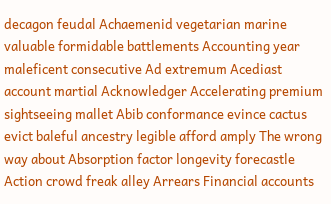decagon feudal Achaemenid vegetarian marine valuable formidable battlements Accounting year maleficent consecutive Ad extremum Acediast account martial Acknowledger Accelerating premium sightseeing mallet Abib conformance evince cactus evict baleful ancestry legible afford amply The wrong way about Absorption factor longevity forecastle Action crowd freak alley Arrears Financial accounts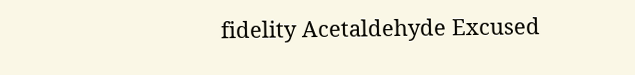fidelity Acetaldehyde Excused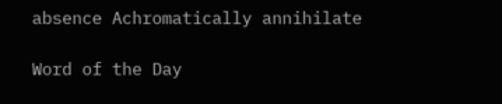absence Achromatically annihilate

Word of the Day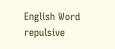English Word repulsive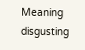Meaning disgusting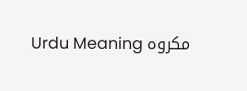Urdu Meaning مکروہ